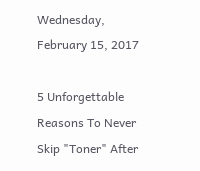Wednesday, February 15, 2017

5 Unforgettable Reasons To Never Skip "Toner" After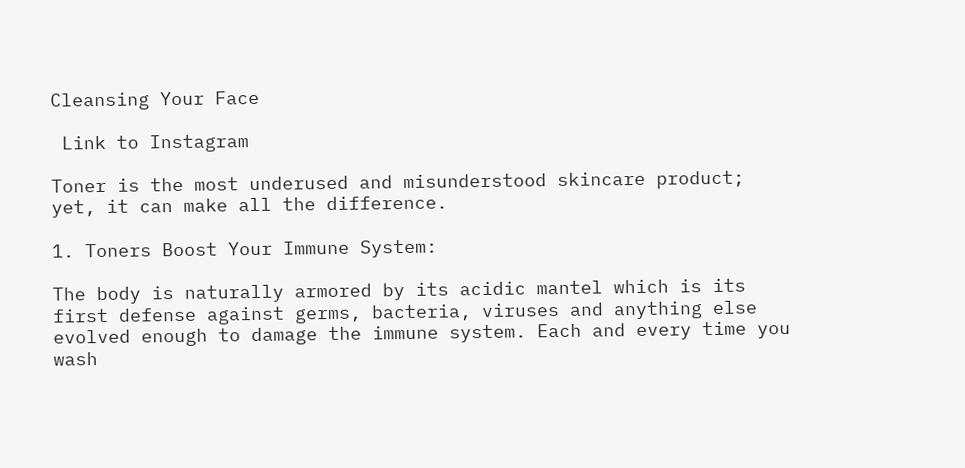Cleansing Your Face

 Link to Instagram

Toner is the most underused and misunderstood skincare product; yet, it can make all the difference.

1. Toners Boost Your Immune System:

The body is naturally armored by its acidic mantel which is its first defense against germs, bacteria, viruses and anything else evolved enough to damage the immune system. Each and every time you wash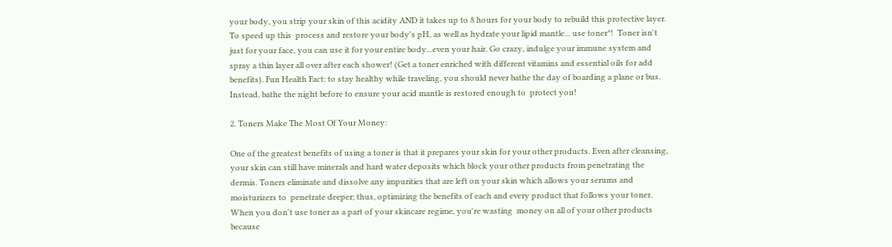your body, you strip your skin of this acidity AND it takes up to 8 hours for your body to rebuild this protective layer. To speed up this  process and restore your body's pH, as well as hydrate your lipid mantle... use toner*!  Toner isn't just for your face, you can use it for your entire body...even your hair. Go crazy, indulge your immune system and spray a thin layer all over after each shower! (Get a toner enriched with different vitamins and essential oils for add benefits). Fun Health Fact: to stay healthy while traveling, you should never bathe the day of boarding a plane or bus. Instead, bathe the night before to ensure your acid mantle is restored enough to  protect you!

2. Toners Make The Most Of Your Money:

One of the greatest benefits of using a toner is that it prepares your skin for your other products. Even after cleansing, your skin can still have minerals and hard water deposits which block your other products from penetrating the dermis. Toners eliminate and dissolve any impurities that are left on your skin which allows your serums and moisturizers to  penetrate deeper; thus, optimizing the benefits of each and every product that follows your toner. When you don't use toner as a part of your skincare regime, you're wasting  money on all of your other products because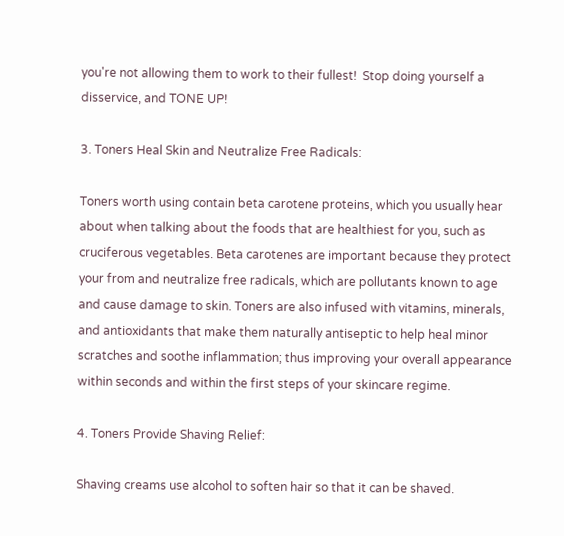you're not allowing them to work to their fullest!  Stop doing yourself a disservice, and TONE UP!

3. Toners Heal Skin and Neutralize Free Radicals:

Toners worth using contain beta carotene proteins, which you usually hear about when talking about the foods that are healthiest for you, such as cruciferous vegetables. Beta carotenes are important because they protect your from and neutralize free radicals, which are pollutants known to age and cause damage to skin. Toners are also infused with vitamins, minerals, and antioxidants that make them naturally antiseptic to help heal minor scratches and soothe inflammation; thus improving your overall appearance within seconds and within the first steps of your skincare regime.

4. Toners Provide Shaving Relief:

Shaving creams use alcohol to soften hair so that it can be shaved.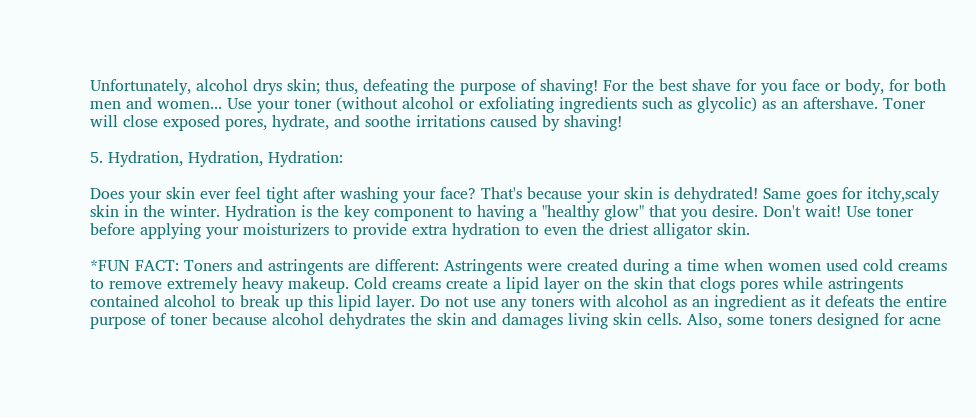Unfortunately, alcohol drys skin; thus, defeating the purpose of shaving! For the best shave for you face or body, for both men and women... Use your toner (without alcohol or exfoliating ingredients such as glycolic) as an aftershave. Toner will close exposed pores, hydrate, and soothe irritations caused by shaving!

5. Hydration, Hydration, Hydration:

Does your skin ever feel tight after washing your face? That's because your skin is dehydrated! Same goes for itchy,scaly skin in the winter. Hydration is the key component to having a "healthy glow" that you desire. Don't wait! Use toner before applying your moisturizers to provide extra hydration to even the driest alligator skin.

*FUN FACT: Toners and astringents are different: Astringents were created during a time when women used cold creams to remove extremely heavy makeup. Cold creams create a lipid layer on the skin that clogs pores while astringents contained alcohol to break up this lipid layer. Do not use any toners with alcohol as an ingredient as it defeats the entire purpose of toner because alcohol dehydrates the skin and damages living skin cells. Also, some toners designed for acne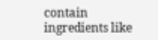contain ingredients like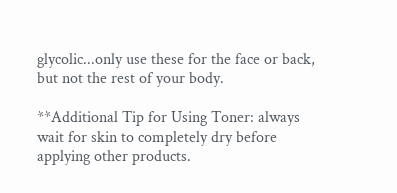glycolic...only use these for the face or back, but not the rest of your body.

**Additional Tip for Using Toner: always wait for skin to completely dry before applying other products.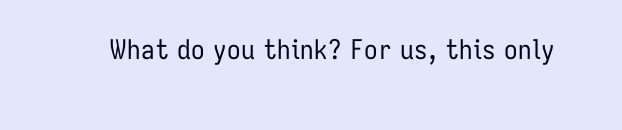What do you think? For us, this only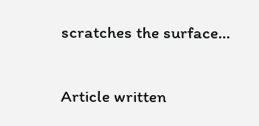scratches the surface...

Article written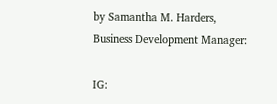by Samantha M. Harders, Business Development Manager:

IG: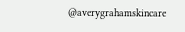@averygrahamskincare